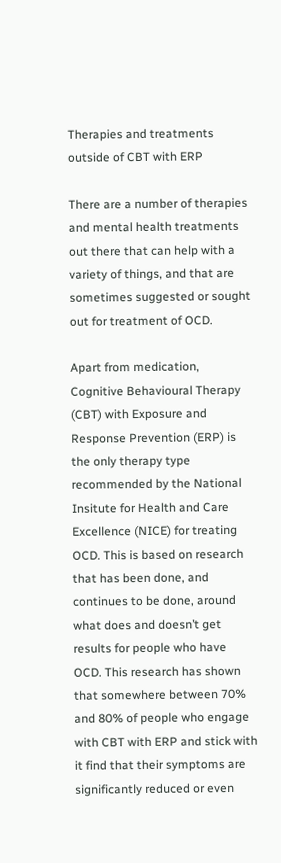Therapies and treatments outside of CBT with ERP

There are a number of therapies and mental health treatments out there that can help with a variety of things, and that are sometimes suggested or sought out for treatment of OCD.

Apart from medication, Cognitive Behavioural Therapy (CBT) with Exposure and Response Prevention (ERP) is the only therapy type recommended by the National Insitute for Health and Care Excellence (NICE) for treating OCD. This is based on research that has been done, and continues to be done, around what does and doesn’t get results for people who have OCD. This research has shown that somewhere between 70% and 80% of people who engage with CBT with ERP and stick with it find that their symptoms are significantly reduced or even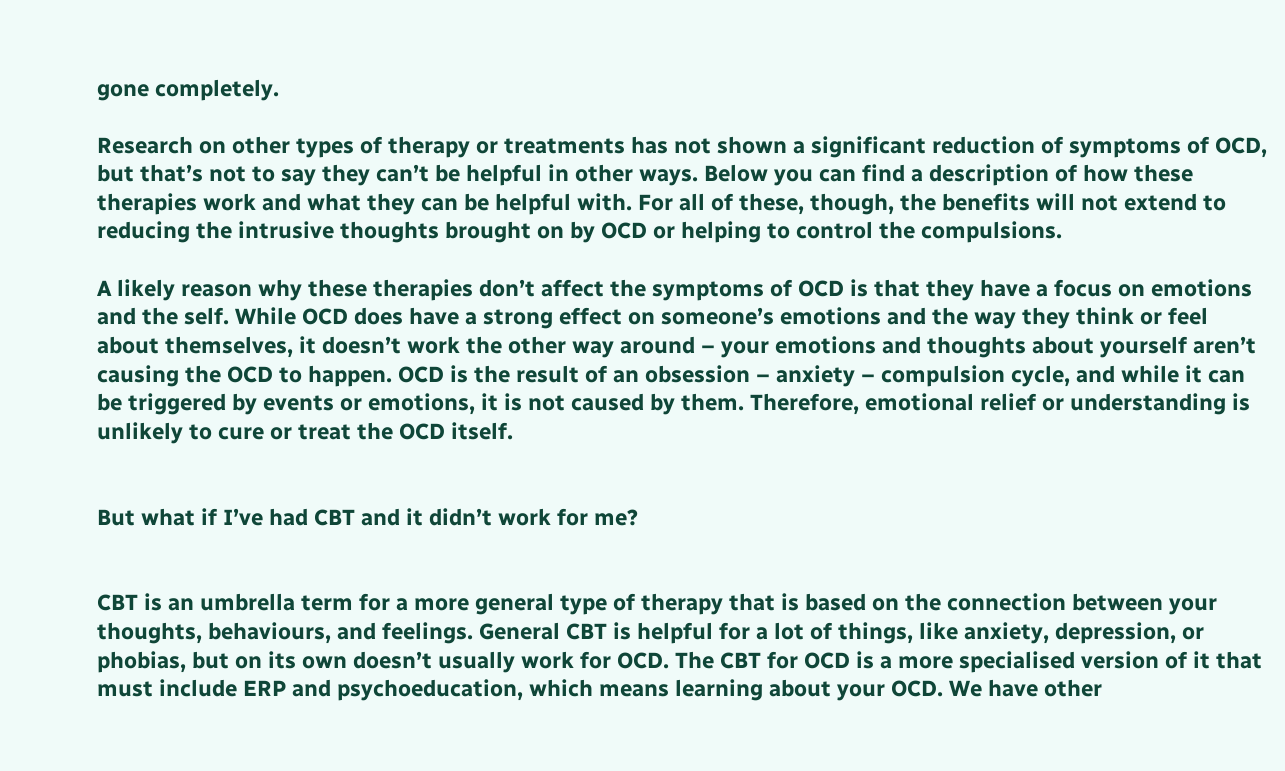gone completely.

Research on other types of therapy or treatments has not shown a significant reduction of symptoms of OCD, but that’s not to say they can’t be helpful in other ways. Below you can find a description of how these therapies work and what they can be helpful with. For all of these, though, the benefits will not extend to reducing the intrusive thoughts brought on by OCD or helping to control the compulsions.

A likely reason why these therapies don’t affect the symptoms of OCD is that they have a focus on emotions and the self. While OCD does have a strong effect on someone’s emotions and the way they think or feel about themselves, it doesn’t work the other way around – your emotions and thoughts about yourself aren’t causing the OCD to happen. OCD is the result of an obsession – anxiety – compulsion cycle, and while it can be triggered by events or emotions, it is not caused by them. Therefore, emotional relief or understanding is unlikely to cure or treat the OCD itself.


But what if I’ve had CBT and it didn’t work for me?


CBT is an umbrella term for a more general type of therapy that is based on the connection between your thoughts, behaviours, and feelings. General CBT is helpful for a lot of things, like anxiety, depression, or phobias, but on its own doesn’t usually work for OCD. The CBT for OCD is a more specialised version of it that must include ERP and psychoeducation, which means learning about your OCD. We have other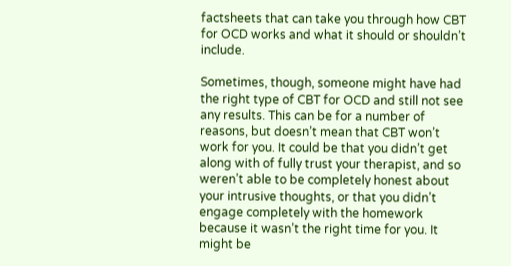factsheets that can take you through how CBT for OCD works and what it should or shouldn’t include.

Sometimes, though, someone might have had the right type of CBT for OCD and still not see any results. This can be for a number of reasons, but doesn’t mean that CBT won’t work for you. It could be that you didn’t get along with of fully trust your therapist, and so weren’t able to be completely honest about your intrusive thoughts, or that you didn’t engage completely with the homework because it wasn’t the right time for you. It might be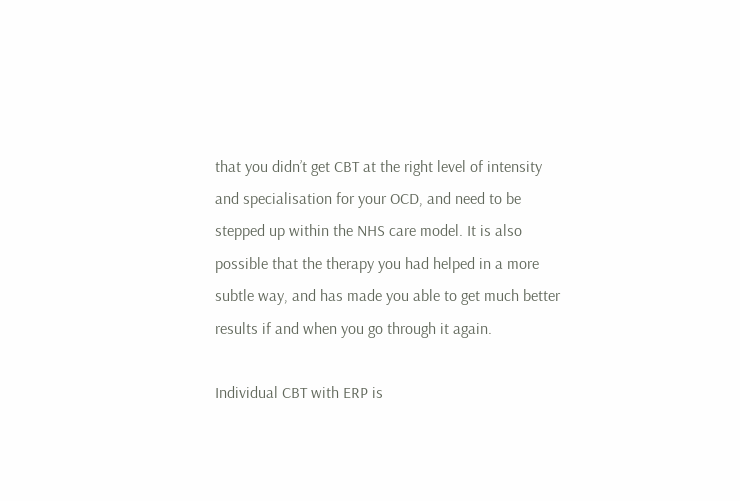that you didn’t get CBT at the right level of intensity and specialisation for your OCD, and need to be stepped up within the NHS care model. It is also possible that the therapy you had helped in a more subtle way, and has made you able to get much better results if and when you go through it again.

Individual CBT with ERP is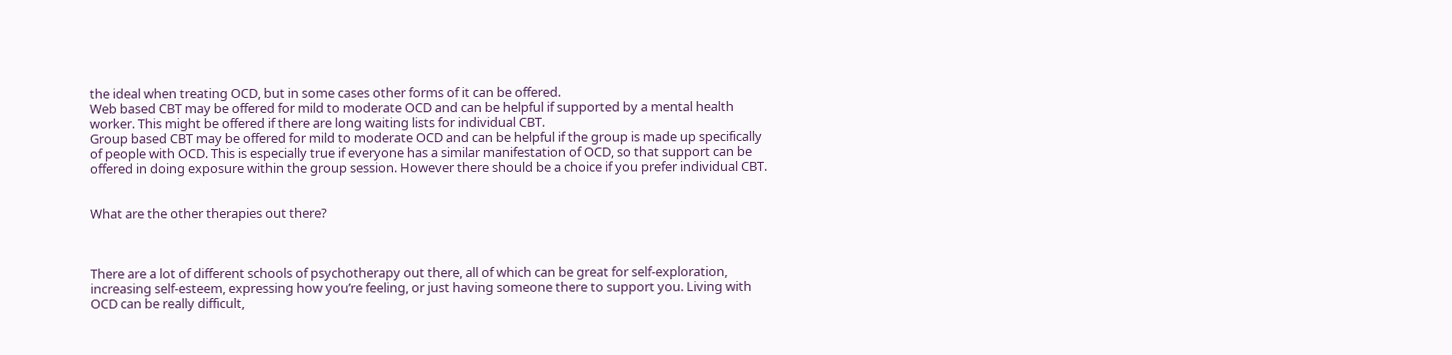the ideal when treating OCD, but in some cases other forms of it can be offered.
Web based CBT may be offered for mild to moderate OCD and can be helpful if supported by a mental health worker. This might be offered if there are long waiting lists for individual CBT.
Group based CBT may be offered for mild to moderate OCD and can be helpful if the group is made up specifically of people with OCD. This is especially true if everyone has a similar manifestation of OCD, so that support can be offered in doing exposure within the group session. However there should be a choice if you prefer individual CBT.


What are the other therapies out there?



There are a lot of different schools of psychotherapy out there, all of which can be great for self-exploration, increasing self-esteem, expressing how you’re feeling, or just having someone there to support you. Living with OCD can be really difficult,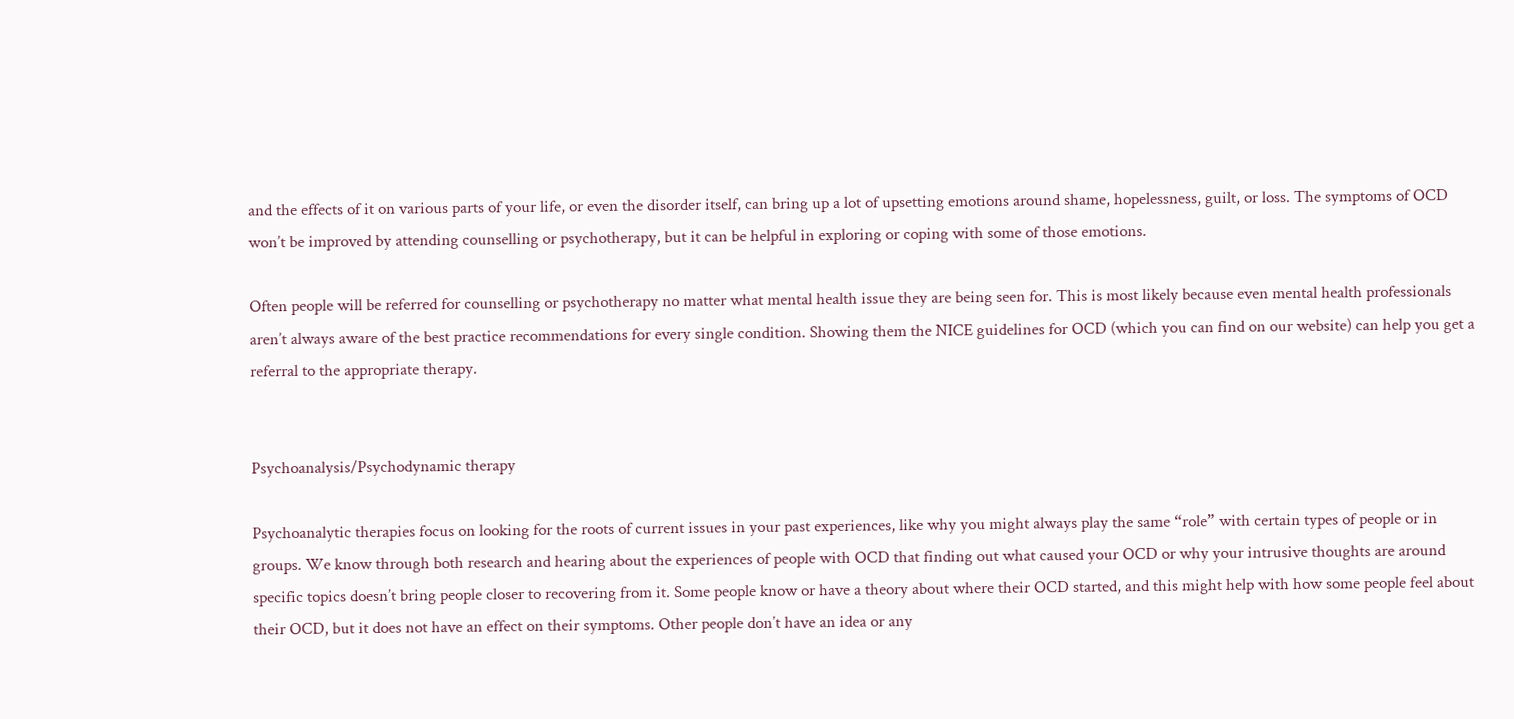and the effects of it on various parts of your life, or even the disorder itself, can bring up a lot of upsetting emotions around shame, hopelessness, guilt, or loss. The symptoms of OCD won’t be improved by attending counselling or psychotherapy, but it can be helpful in exploring or coping with some of those emotions.

Often people will be referred for counselling or psychotherapy no matter what mental health issue they are being seen for. This is most likely because even mental health professionals aren’t always aware of the best practice recommendations for every single condition. Showing them the NICE guidelines for OCD (which you can find on our website) can help you get a referral to the appropriate therapy.


Psychoanalysis/Psychodynamic therapy

Psychoanalytic therapies focus on looking for the roots of current issues in your past experiences, like why you might always play the same “role” with certain types of people or in groups. We know through both research and hearing about the experiences of people with OCD that finding out what caused your OCD or why your intrusive thoughts are around specific topics doesn’t bring people closer to recovering from it. Some people know or have a theory about where their OCD started, and this might help with how some people feel about their OCD, but it does not have an effect on their symptoms. Other people don’t have an idea or any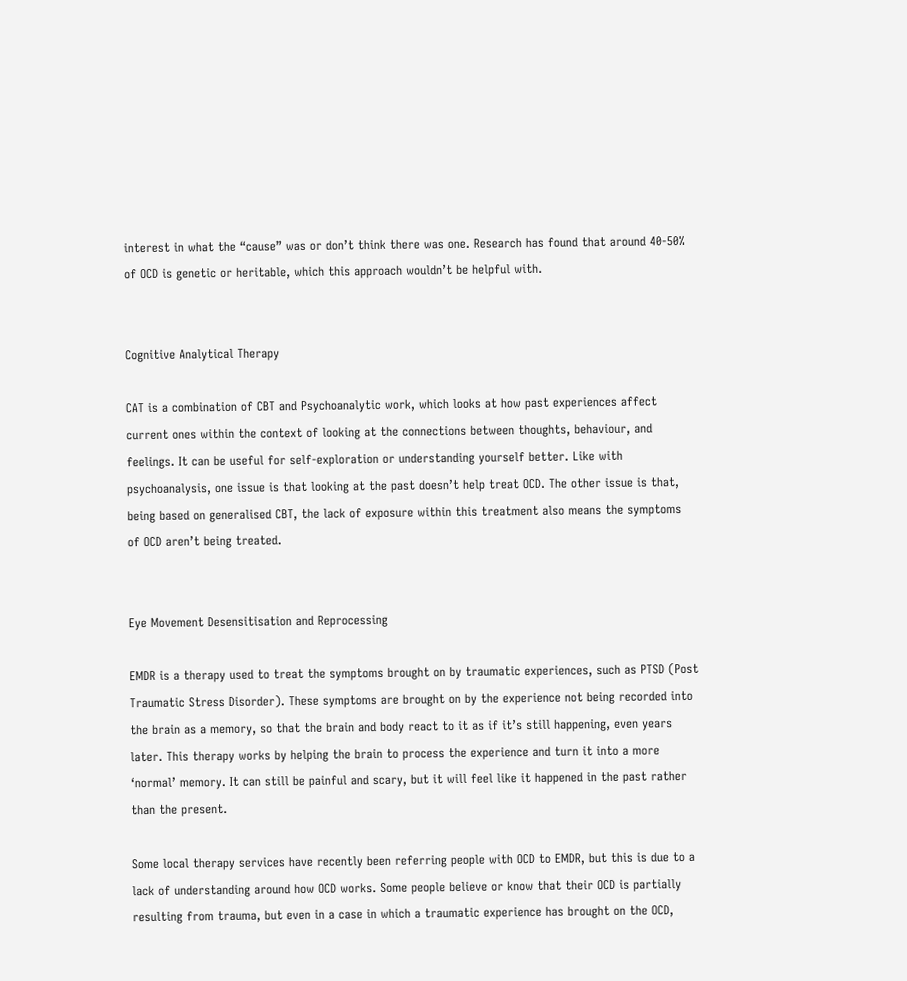interest in what the “cause” was or don’t think there was one. Research has found that around 40-50% of OCD is genetic or heritable, which this approach wouldn’t be helpful with.


Cognitive Analytical Therapy

CAT is a combination of CBT and Psychoanalytic work, which looks at how past experiences affect current ones within the context of looking at the connections between thoughts, behaviour, and feelings. It can be useful for self-exploration or understanding yourself better. Like with psychoanalysis, one issue is that looking at the past doesn’t help treat OCD. The other issue is that, being based on generalised CBT, the lack of exposure within this treatment also means the symptoms of OCD aren’t being treated.


Eye Movement Desensitisation and Reprocessing

EMDR is a therapy used to treat the symptoms brought on by traumatic experiences, such as PTSD (Post Traumatic Stress Disorder). These symptoms are brought on by the experience not being recorded into the brain as a memory, so that the brain and body react to it as if it’s still happening, even years later. This therapy works by helping the brain to process the experience and turn it into a more ‘normal’ memory. It can still be painful and scary, but it will feel like it happened in the past rather than the present.

Some local therapy services have recently been referring people with OCD to EMDR, but this is due to a lack of understanding around how OCD works. Some people believe or know that their OCD is partially resulting from trauma, but even in a case in which a traumatic experience has brought on the OCD,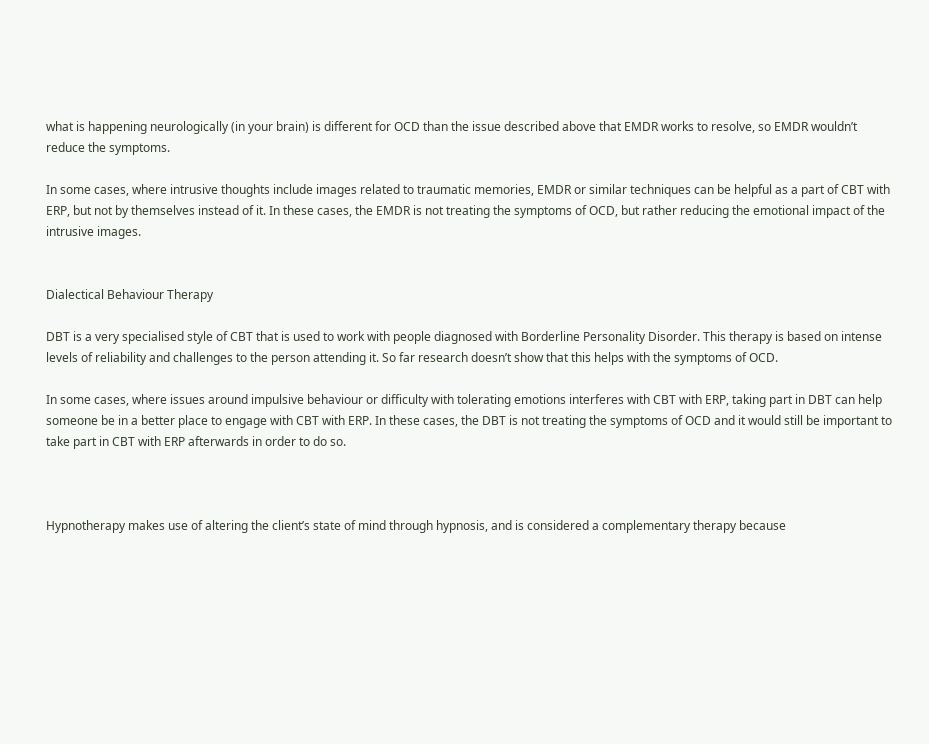what is happening neurologically (in your brain) is different for OCD than the issue described above that EMDR works to resolve, so EMDR wouldn’t reduce the symptoms.

In some cases, where intrusive thoughts include images related to traumatic memories, EMDR or similar techniques can be helpful as a part of CBT with ERP, but not by themselves instead of it. In these cases, the EMDR is not treating the symptoms of OCD, but rather reducing the emotional impact of the intrusive images.


Dialectical Behaviour Therapy

DBT is a very specialised style of CBT that is used to work with people diagnosed with Borderline Personality Disorder. This therapy is based on intense levels of reliability and challenges to the person attending it. So far research doesn’t show that this helps with the symptoms of OCD.

In some cases, where issues around impulsive behaviour or difficulty with tolerating emotions interferes with CBT with ERP, taking part in DBT can help someone be in a better place to engage with CBT with ERP. In these cases, the DBT is not treating the symptoms of OCD and it would still be important to take part in CBT with ERP afterwards in order to do so.



Hypnotherapy makes use of altering the client’s state of mind through hypnosis, and is considered a complementary therapy because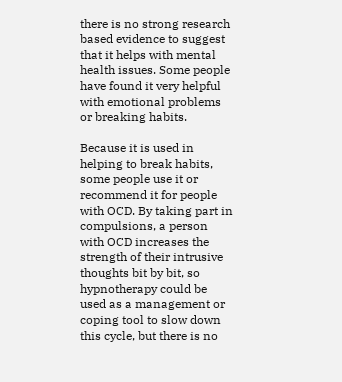there is no strong research based evidence to suggest that it helps with mental health issues. Some people have found it very helpful with emotional problems or breaking habits.

Because it is used in helping to break habits, some people use it or recommend it for people with OCD. By taking part in compulsions, a person with OCD increases the strength of their intrusive thoughts bit by bit, so hypnotherapy could be used as a management or coping tool to slow down this cycle, but there is no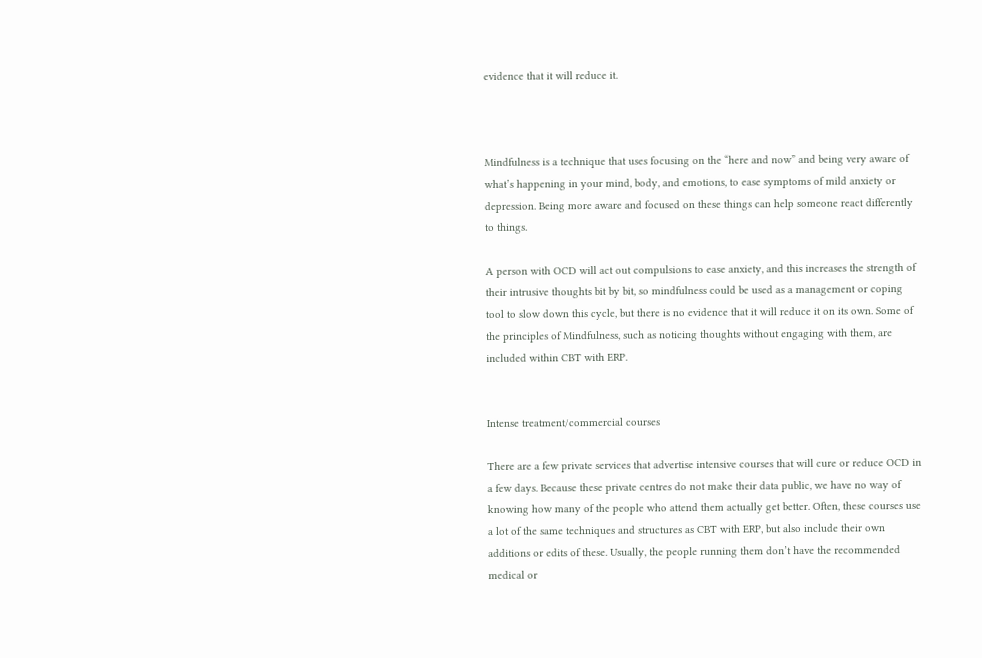evidence that it will reduce it.



Mindfulness is a technique that uses focusing on the “here and now” and being very aware of what’s happening in your mind, body, and emotions, to ease symptoms of mild anxiety or depression. Being more aware and focused on these things can help someone react differently to things.

A person with OCD will act out compulsions to ease anxiety, and this increases the strength of their intrusive thoughts bit by bit, so mindfulness could be used as a management or coping tool to slow down this cycle, but there is no evidence that it will reduce it on its own. Some of the principles of Mindfulness, such as noticing thoughts without engaging with them, are included within CBT with ERP.


Intense treatment/commercial courses

There are a few private services that advertise intensive courses that will cure or reduce OCD in a few days. Because these private centres do not make their data public, we have no way of knowing how many of the people who attend them actually get better. Often, these courses use a lot of the same techniques and structures as CBT with ERP, but also include their own additions or edits of these. Usually, the people running them don’t have the recommended medical or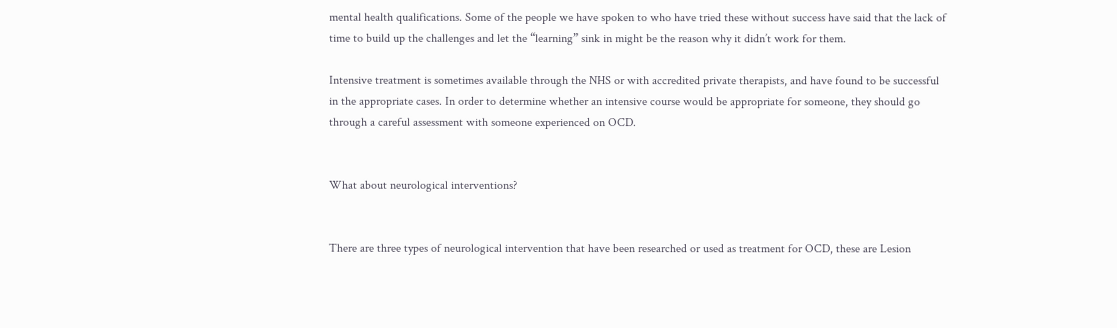mental health qualifications. Some of the people we have spoken to who have tried these without success have said that the lack of time to build up the challenges and let the “learning” sink in might be the reason why it didn’t work for them.

Intensive treatment is sometimes available through the NHS or with accredited private therapists, and have found to be successful in the appropriate cases. In order to determine whether an intensive course would be appropriate for someone, they should go through a careful assessment with someone experienced on OCD.


What about neurological interventions?


There are three types of neurological intervention that have been researched or used as treatment for OCD, these are Lesion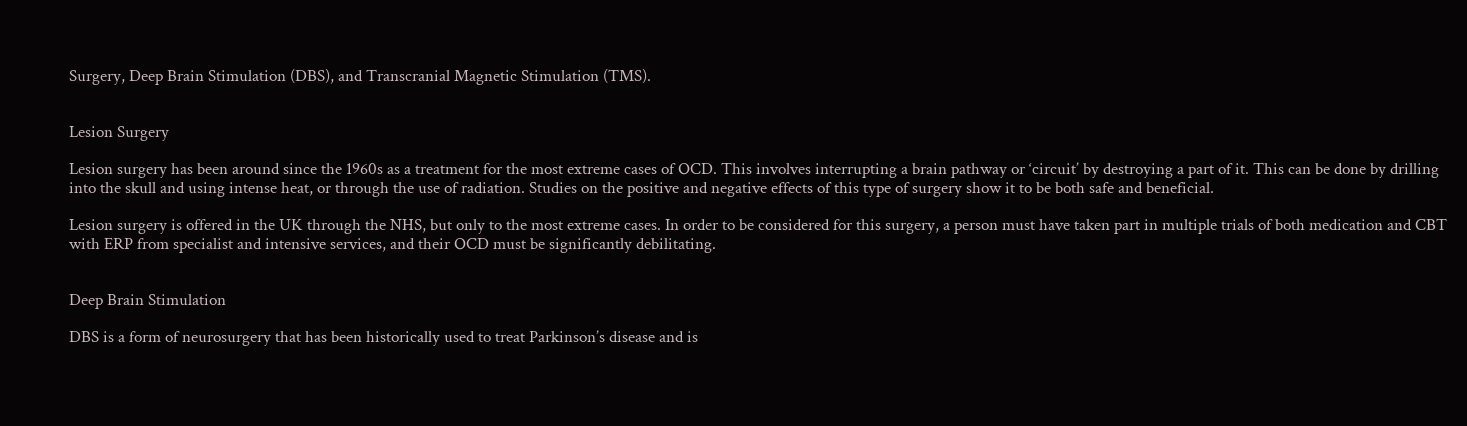Surgery, Deep Brain Stimulation (DBS), and Transcranial Magnetic Stimulation (TMS).


Lesion Surgery

Lesion surgery has been around since the 1960s as a treatment for the most extreme cases of OCD. This involves interrupting a brain pathway or ‘circuit’ by destroying a part of it. This can be done by drilling into the skull and using intense heat, or through the use of radiation. Studies on the positive and negative effects of this type of surgery show it to be both safe and beneficial.

Lesion surgery is offered in the UK through the NHS, but only to the most extreme cases. In order to be considered for this surgery, a person must have taken part in multiple trials of both medication and CBT with ERP from specialist and intensive services, and their OCD must be significantly debilitating.


Deep Brain Stimulation

DBS is a form of neurosurgery that has been historically used to treat Parkinson’s disease and is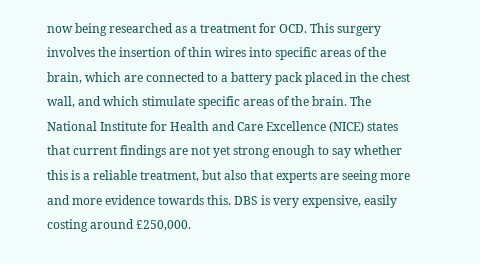now being researched as a treatment for OCD. This surgery involves the insertion of thin wires into specific areas of the brain, which are connected to a battery pack placed in the chest wall, and which stimulate specific areas of the brain. The National Institute for Health and Care Excellence (NICE) states that current findings are not yet strong enough to say whether this is a reliable treatment, but also that experts are seeing more and more evidence towards this. DBS is very expensive, easily costing around £250,000.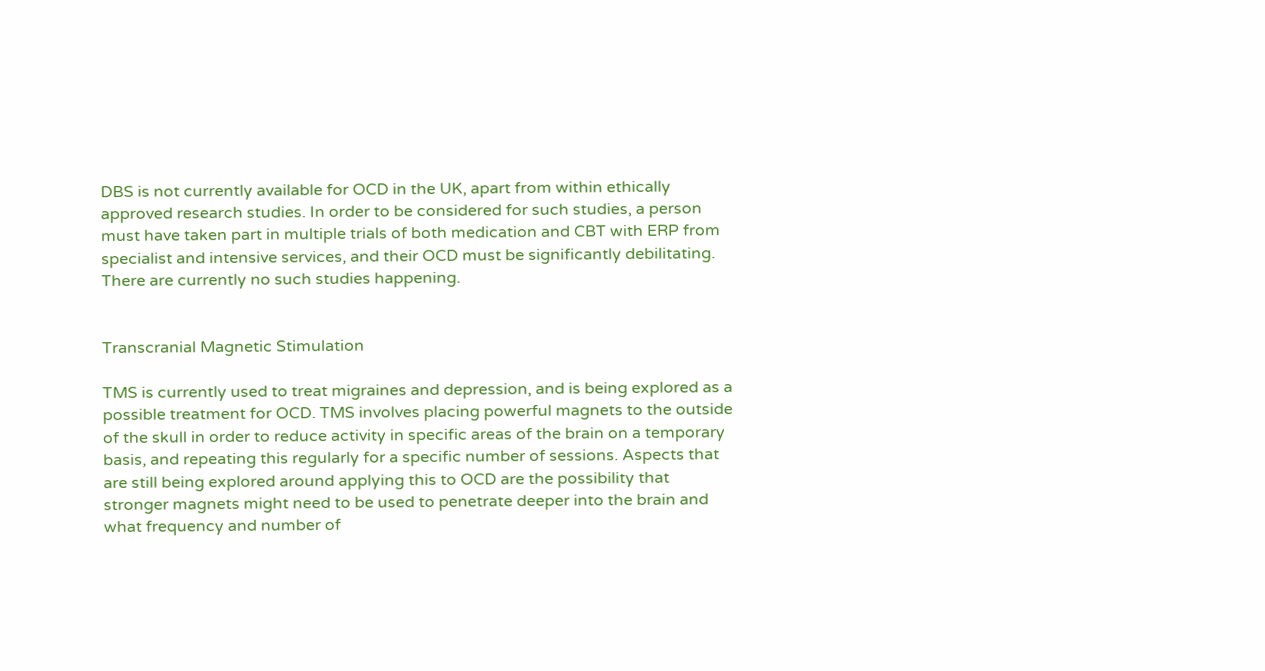DBS is not currently available for OCD in the UK, apart from within ethically approved research studies. In order to be considered for such studies, a person must have taken part in multiple trials of both medication and CBT with ERP from specialist and intensive services, and their OCD must be significantly debilitating. There are currently no such studies happening.


Transcranial Magnetic Stimulation

TMS is currently used to treat migraines and depression, and is being explored as a possible treatment for OCD. TMS involves placing powerful magnets to the outside of the skull in order to reduce activity in specific areas of the brain on a temporary basis, and repeating this regularly for a specific number of sessions. Aspects that are still being explored around applying this to OCD are the possibility that stronger magnets might need to be used to penetrate deeper into the brain and what frequency and number of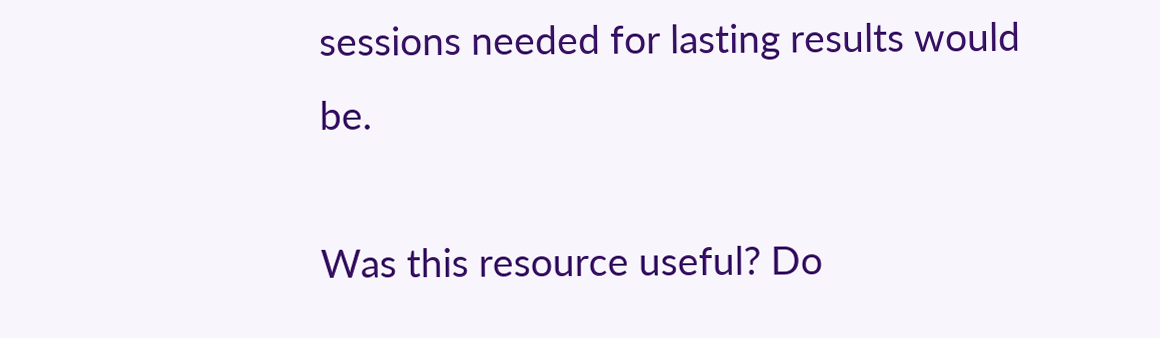sessions needed for lasting results would be.

Was this resource useful? Do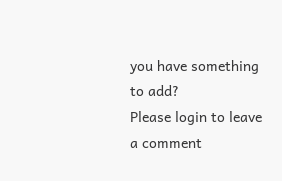you have something to add?
Please login to leave a comment